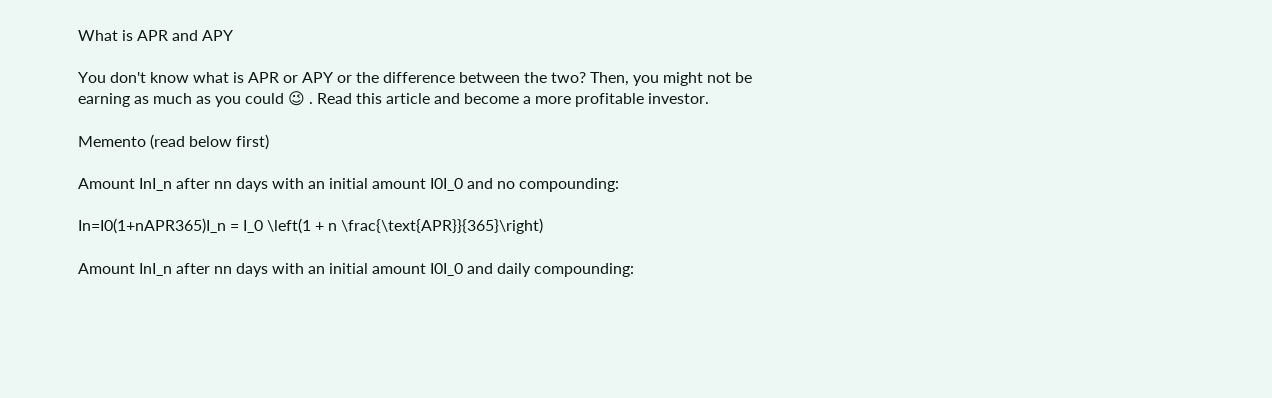What is APR and APY

You don't know what is APR or APY or the difference between the two? Then, you might not be earning as much as you could 😉 . Read this article and become a more profitable investor.

Memento (read below first)

Amount InI_n after nn days with an initial amount I0I_0 and no compounding:

In=I0(1+nAPR365)I_n = I_0 \left(1 + n \frac{\text{APR}}{365}\right)

Amount InI_n after nn days with an initial amount I0I_0 and daily compounding: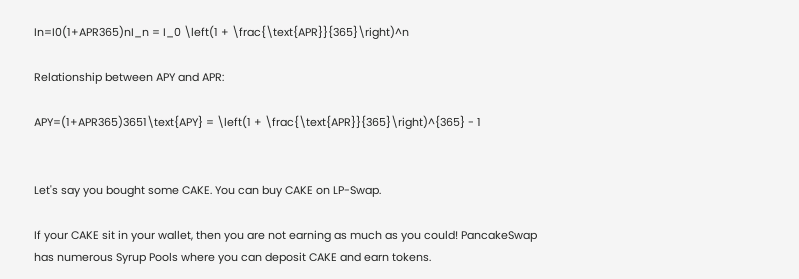In=I0(1+APR365)nI_n = I_0 \left(1 + \frac{\text{APR}}{365}\right)^n

Relationship between APY and APR:

APY=(1+APR365)3651\text{APY} = \left(1 + \frac{\text{APR}}{365}\right)^{365} - 1


Let's say you bought some CAKE. You can buy CAKE on LP-Swap.

If your CAKE sit in your wallet, then you are not earning as much as you could! PancakeSwap has numerous Syrup Pools where you can deposit CAKE and earn tokens.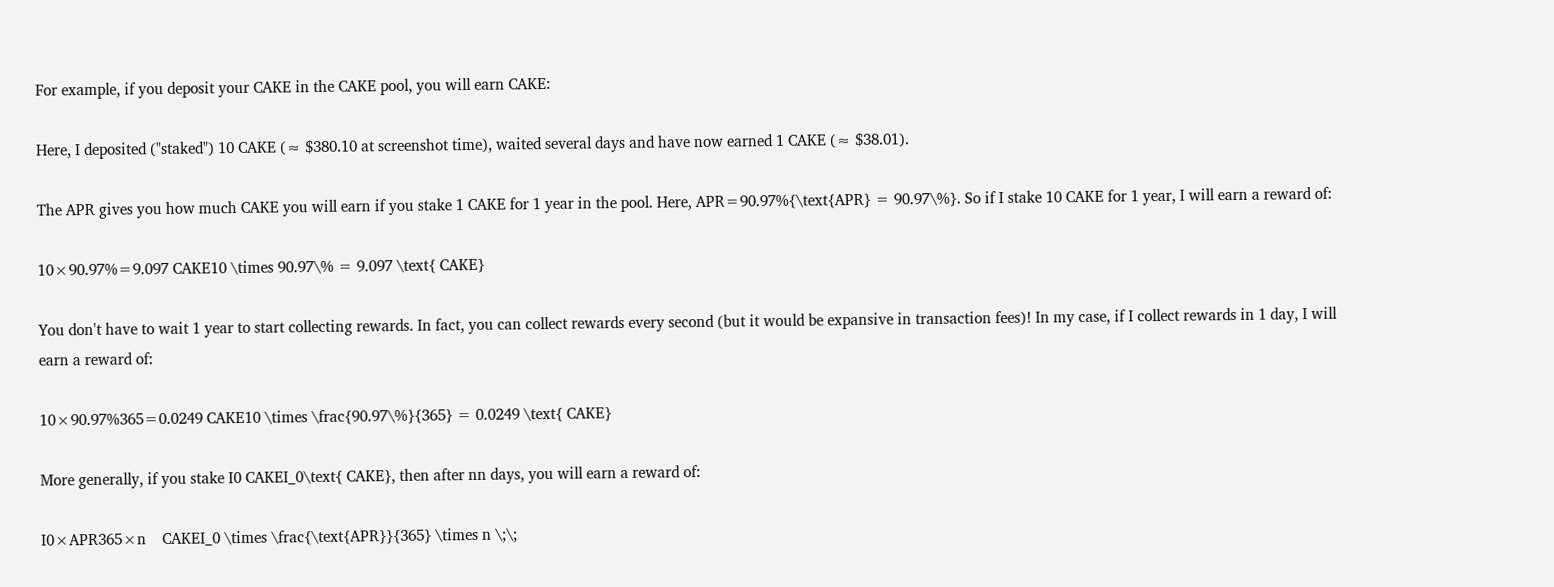For example, if you deposit your CAKE in the CAKE pool, you will earn CAKE:

Here, I deposited ("staked") 10 CAKE (≈ $380.10 at screenshot time), waited several days and have now earned 1 CAKE (≈ $38.01).

The APR gives you how much CAKE you will earn if you stake 1 CAKE for 1 year in the pool. Here, APR=90.97%{\text{APR} = 90.97\%}. So if I stake 10 CAKE for 1 year, I will earn a reward of:

10×90.97%=9.097 CAKE10 \times 90.97\% = 9.097 \text{ CAKE}

You don't have to wait 1 year to start collecting rewards. In fact, you can collect rewards every second (but it would be expansive in transaction fees)! In my case, if I collect rewards in 1 day, I will earn a reward of:

10×90.97%365=0.0249 CAKE10 \times \frac{90.97\%}{365} = 0.0249 \text{ CAKE}

More generally, if you stake I0 CAKEI_0\text{ CAKE}, then after nn days, you will earn a reward of:

I0×APR365×n    CAKEI_0 \times \frac{\text{APR}}{365} \times n \;\;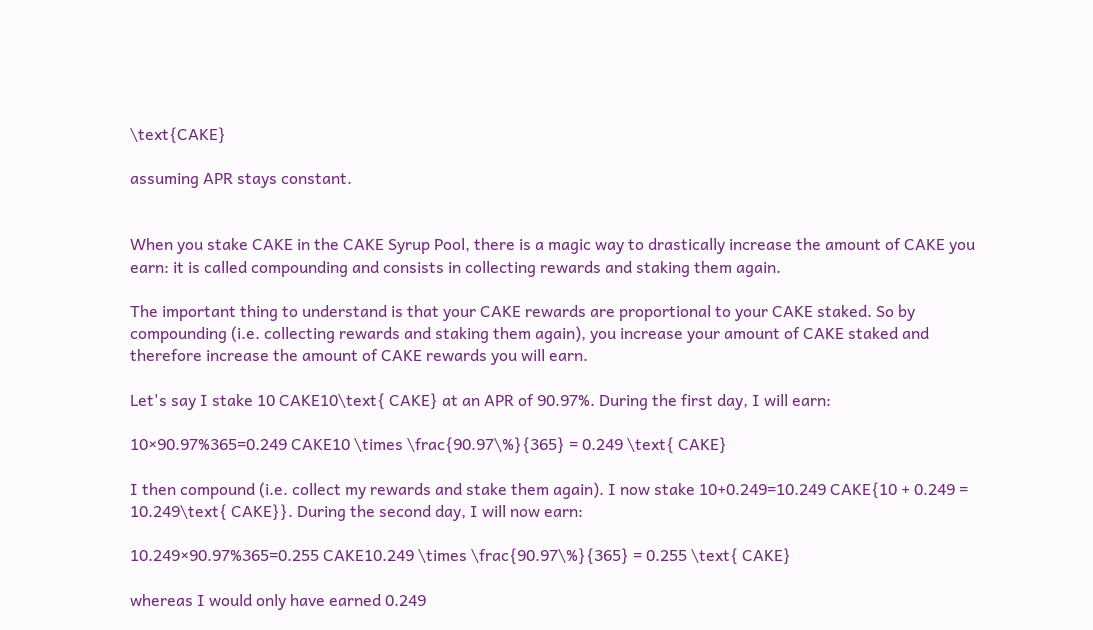\text{CAKE}

assuming APR stays constant.


When you stake CAKE in the CAKE Syrup Pool, there is a magic way to drastically increase the amount of CAKE you earn: it is called compounding and consists in collecting rewards and staking them again.

The important thing to understand is that your CAKE rewards are proportional to your CAKE staked. So by compounding (i.e. collecting rewards and staking them again), you increase your amount of CAKE staked and therefore increase the amount of CAKE rewards you will earn.

Let's say I stake 10 CAKE10\text{ CAKE} at an APR of 90.97%. During the first day, I will earn:

10×90.97%365=0.249 CAKE10 \times \frac{90.97\%}{365} = 0.249 \text{ CAKE}

I then compound (i.e. collect my rewards and stake them again). I now stake 10+0.249=10.249 CAKE{10 + 0.249 = 10.249\text{ CAKE}}. During the second day, I will now earn:

10.249×90.97%365=0.255 CAKE10.249 \times \frac{90.97\%}{365} = 0.255 \text{ CAKE}

whereas I would only have earned 0.249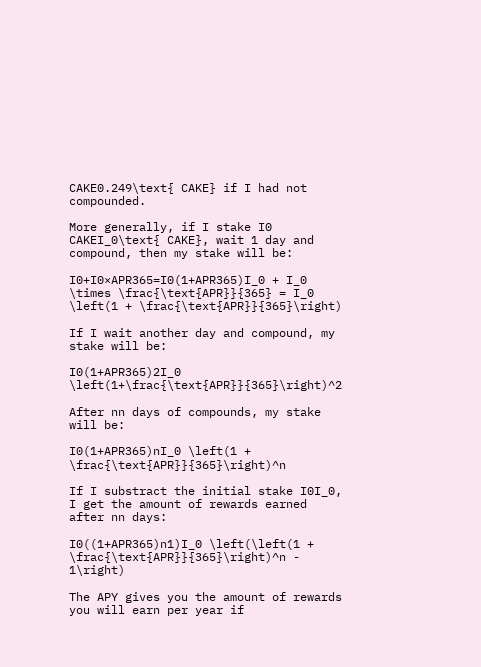CAKE0.249\text{ CAKE} if I had not compounded.

More generally, if I stake I0 CAKEI_0\text{ CAKE}, wait 1 day and compound, then my stake will be:

I0+I0×APR365=I0(1+APR365)I_0 + I_0 \times \frac{\text{APR}}{365} = I_0 \left(1 + \frac{\text{APR}}{365}\right)

If I wait another day and compound, my stake will be:

I0(1+APR365)2I_0 \left(1+\frac{\text{APR}}{365}\right)^2

After nn days of compounds, my stake will be:

I0(1+APR365)nI_0 \left(1 + \frac{\text{APR}}{365}\right)^n

If I substract the initial stake I0I_0, I get the amount of rewards earned after nn days:

I0((1+APR365)n1)I_0 \left(\left(1 + \frac{\text{APR}}{365}\right)^n - 1\right)

The APY gives you the amount of rewards you will earn per year if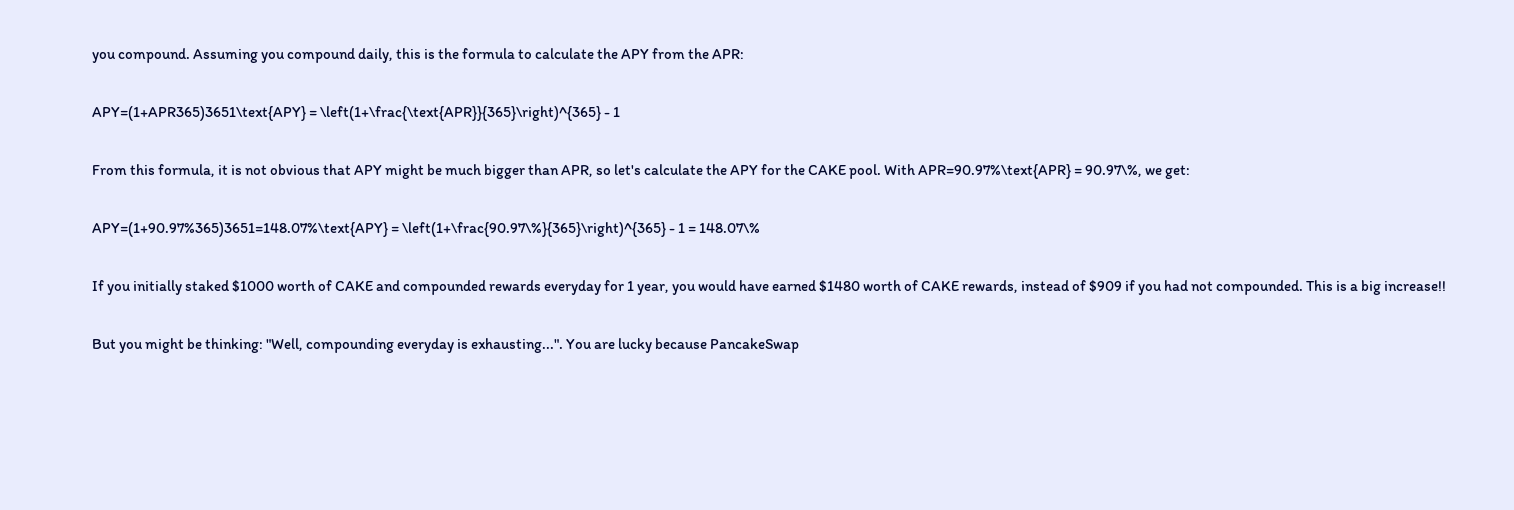you compound. Assuming you compound daily, this is the formula to calculate the APY from the APR:

APY=(1+APR365)3651\text{APY} = \left(1+\frac{\text{APR}}{365}\right)^{365} - 1

From this formula, it is not obvious that APY might be much bigger than APR, so let's calculate the APY for the CAKE pool. With APR=90.97%\text{APR} = 90.97\%, we get:

APY=(1+90.97%365)3651=148.07%\text{APY} = \left(1+\frac{90.97\%}{365}\right)^{365} - 1 = 148.07\%

If you initially staked $1000 worth of CAKE and compounded rewards everyday for 1 year, you would have earned $1480 worth of CAKE rewards, instead of $909 if you had not compounded. This is a big increase!!

But you might be thinking: "Well, compounding everyday is exhausting...". You are lucky because PancakeSwap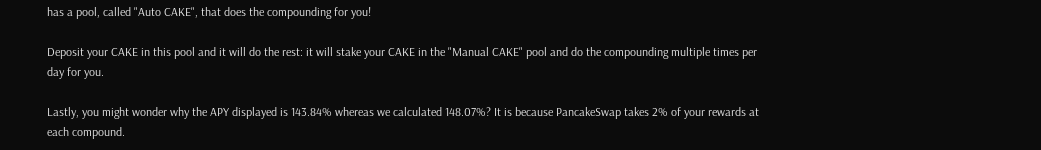has a pool, called "Auto CAKE", that does the compounding for you!

Deposit your CAKE in this pool and it will do the rest: it will stake your CAKE in the "Manual CAKE" pool and do the compounding multiple times per day for you.

Lastly, you might wonder why the APY displayed is 143.84% whereas we calculated 148.07%? It is because PancakeSwap takes 2% of your rewards at each compound.